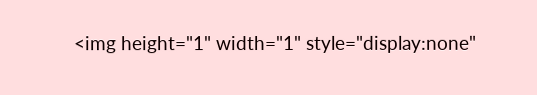<img height="1" width="1" style="display:none"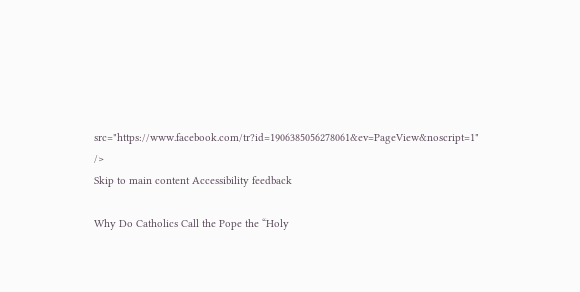src="https://www.facebook.com/tr?id=1906385056278061&ev=PageView&noscript=1" />
Skip to main content Accessibility feedback

Why Do Catholics Call the Pope the “Holy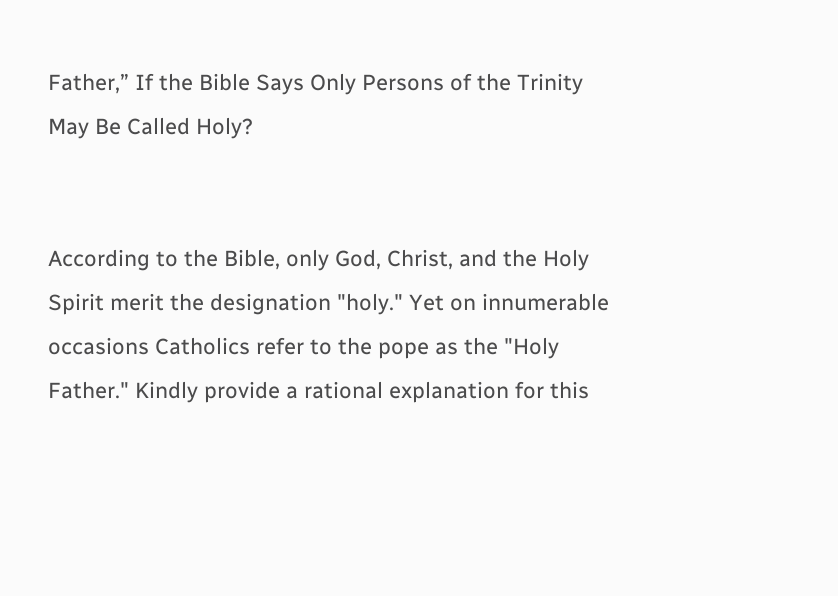Father,” If the Bible Says Only Persons of the Trinity May Be Called Holy?


According to the Bible, only God, Christ, and the Holy Spirit merit the designation "holy." Yet on innumerable occasions Catholics refer to the pope as the "Holy Father." Kindly provide a rational explanation for this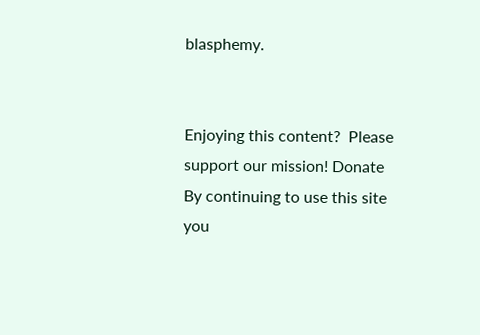blasphemy.


Enjoying this content?  Please support our mission! Donate
By continuing to use this site you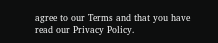agree to our Terms and that you have read our Privacy Policy.